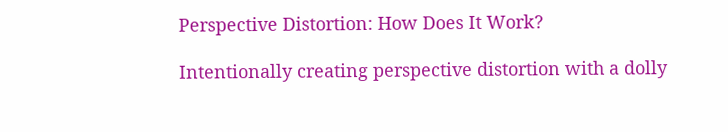Perspective Distortion: How Does It Work?

Intentionally creating perspective distortion with a dolly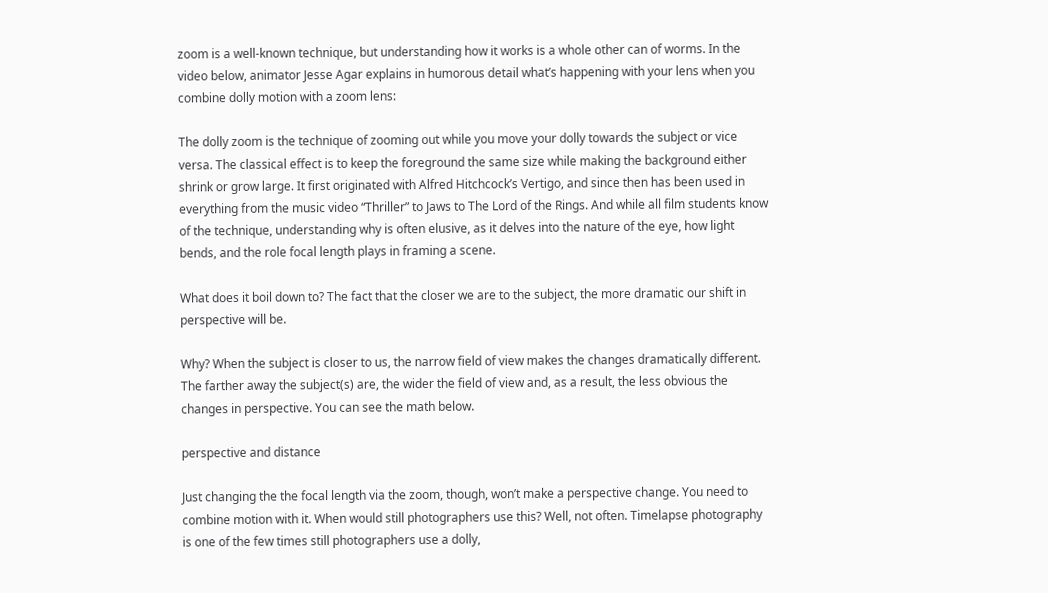zoom is a well-known technique, but understanding how it works is a whole other can of worms. In the video below, animator Jesse Agar explains in humorous detail what’s happening with your lens when you combine dolly motion with a zoom lens:

The dolly zoom is the technique of zooming out while you move your dolly towards the subject or vice versa. The classical effect is to keep the foreground the same size while making the background either shrink or grow large. It first originated with Alfred Hitchcock’s Vertigo, and since then has been used in everything from the music video “Thriller” to Jaws to The Lord of the Rings. And while all film students know of the technique, understanding why is often elusive, as it delves into the nature of the eye, how light bends, and the role focal length plays in framing a scene.

What does it boil down to? The fact that the closer we are to the subject, the more dramatic our shift in perspective will be.

Why? When the subject is closer to us, the narrow field of view makes the changes dramatically different. The farther away the subject(s) are, the wider the field of view and, as a result, the less obvious the changes in perspective. You can see the math below.

perspective and distance

Just changing the the focal length via the zoom, though, won’t make a perspective change. You need to combine motion with it. When would still photographers use this? Well, not often. Timelapse photography is one of the few times still photographers use a dolly,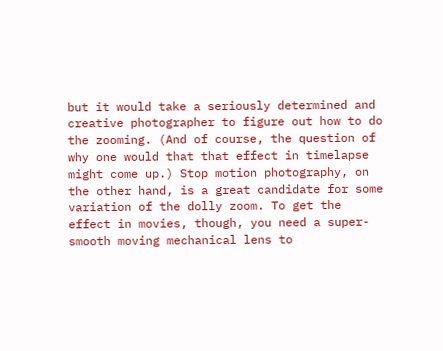but it would take a seriously determined and creative photographer to figure out how to do the zooming. (And of course, the question of why one would that that effect in timelapse might come up.) Stop motion photography, on the other hand, is a great candidate for some variation of the dolly zoom. To get the effect in movies, though, you need a super-smooth moving mechanical lens to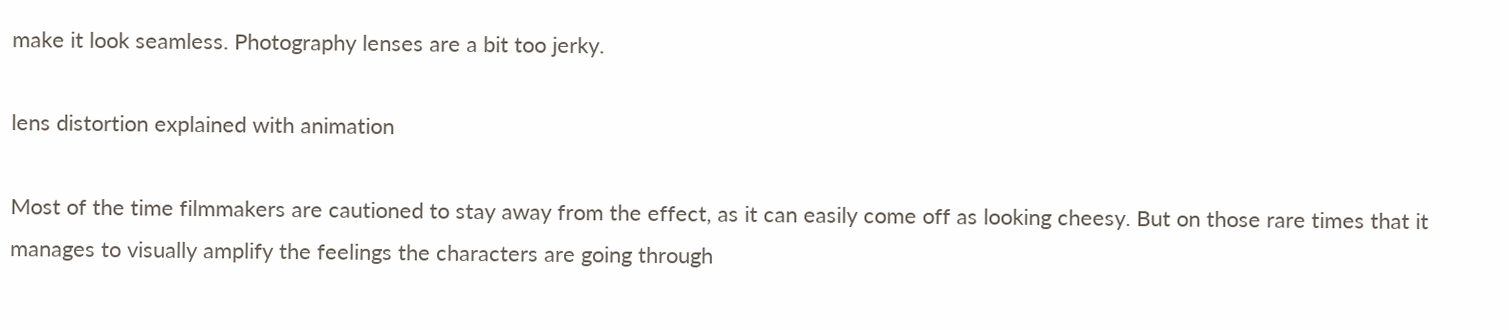make it look seamless. Photography lenses are a bit too jerky.

lens distortion explained with animation

Most of the time filmmakers are cautioned to stay away from the effect, as it can easily come off as looking cheesy. But on those rare times that it manages to visually amplify the feelings the characters are going through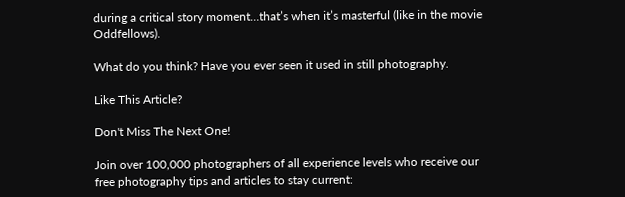during a critical story moment…that’s when it’s masterful (like in the movie Oddfellows).

What do you think? Have you ever seen it used in still photography.

Like This Article?

Don't Miss The Next One!

Join over 100,000 photographers of all experience levels who receive our free photography tips and articles to stay current: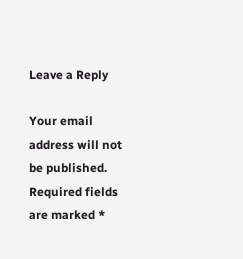Leave a Reply

Your email address will not be published. Required fields are marked *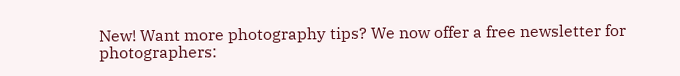New! Want more photography tips? We now offer a free newsletter for photographers: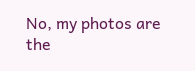No, my photos are the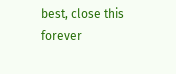best, close this forever